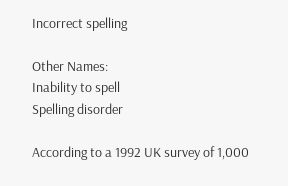Incorrect spelling

Other Names:
Inability to spell
Spelling disorder

According to a 1992 UK survey of 1,000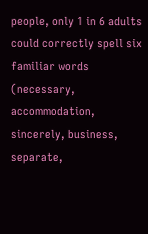people, only 1 in 6 adults could correctly spell six familiar words (necessary, accommodation, sincerely, business, separate,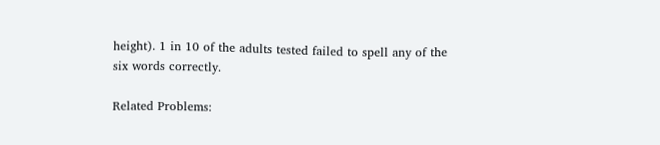height). 1 in 10 of the adults tested failed to spell any of the six words correctly.

Related Problems: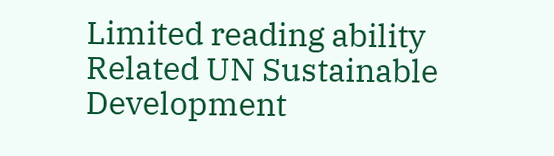Limited reading ability
Related UN Sustainable Development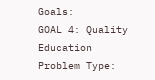Goals:
GOAL 4: Quality Education
Problem Type: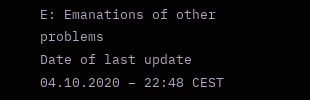E: Emanations of other problems
Date of last update
04.10.2020 – 22:48 CEST